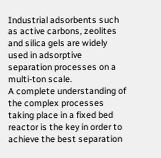Industrial adsorbents such as active carbons, zeolites and silica gels are widely used in adsorptive separation processes on a multi-ton scale.
A complete understanding of the complex processes taking place in a fixed bed reactor is the key in order to achieve the best separation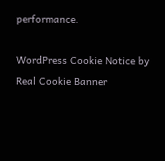performance.

WordPress Cookie Notice by Real Cookie Banner